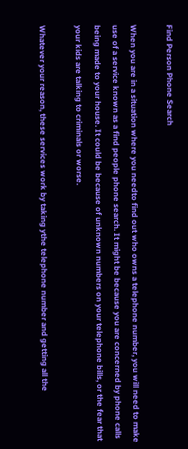Find Person Phone Search

When you are in a situation where you needto find out who owns a telephone number, you will need to make use of a service known as a find people phone search. It might be because you are concerned by phone calls being made to your house. It could be because of unknown numbers on your telephone bills, or the fear that your kids are talking to criminals or worse.

Whatever your reason, these services work by taking ythe telephone number and getting all the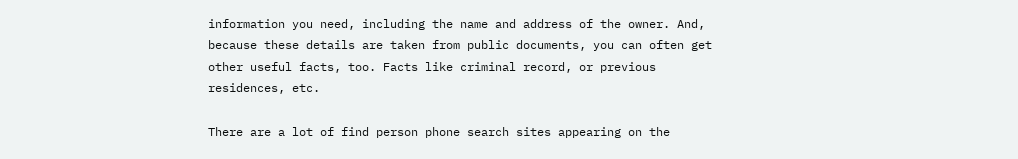information you need, including the name and address of the owner. And, because these details are taken from public documents, you can often get other useful facts, too. Facts like criminal record, or previous residences, etc.

There are a lot of find person phone search sites appearing on the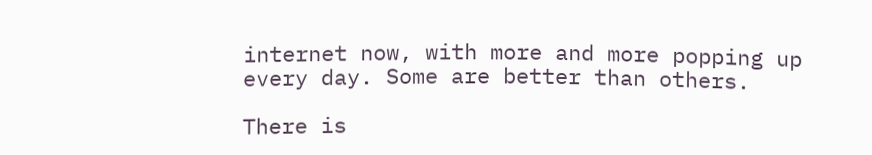internet now, with more and more popping up every day. Some are better than others.

There is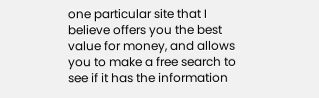one particular site that I believe offers you the best value for money, and allows you to make a free search to see if it has the information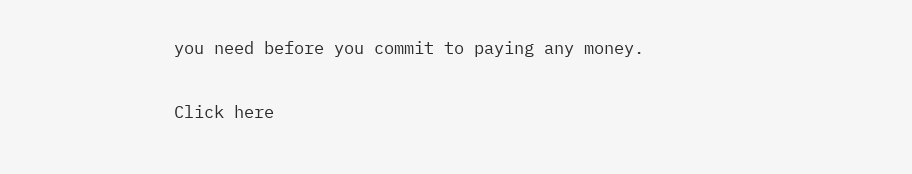you need before you commit to paying any money.

Click here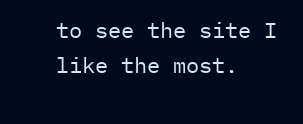to see the site I like the most.